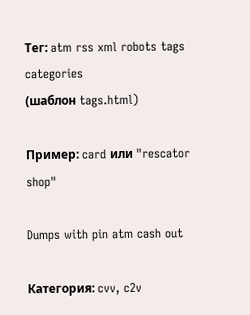Тег: atm rss xml robots tags categories
(шаблон tags.html)

Пример: card или "rescator shop"

Dumps with pin atm cash out

Категория: cvv, c2v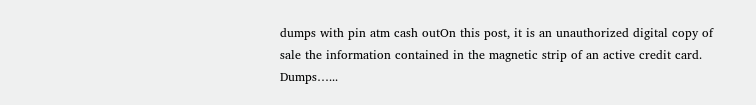dumps with pin atm cash outOn this post, it is an unauthorized digital copy of sale the information contained in the magnetic strip of an active credit card. Dumps…...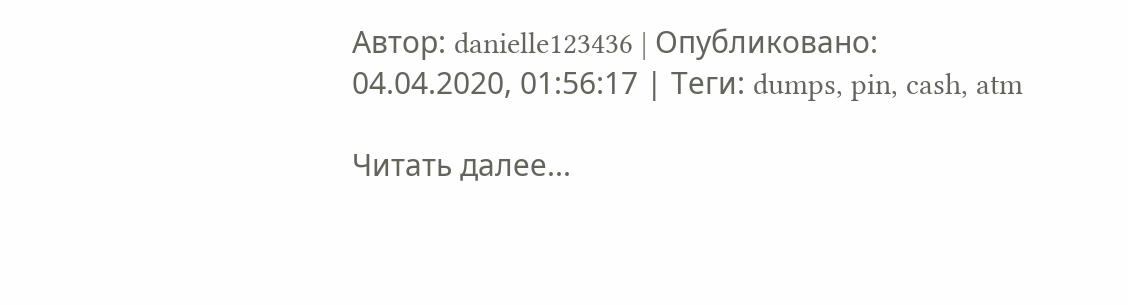Автор: danielle123436 | Опубликовано: 04.04.2020, 01:56:17 | Теги: dumps, pin, cash, atm

Читать далее...